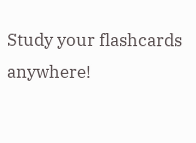Study your flashcards anywhere!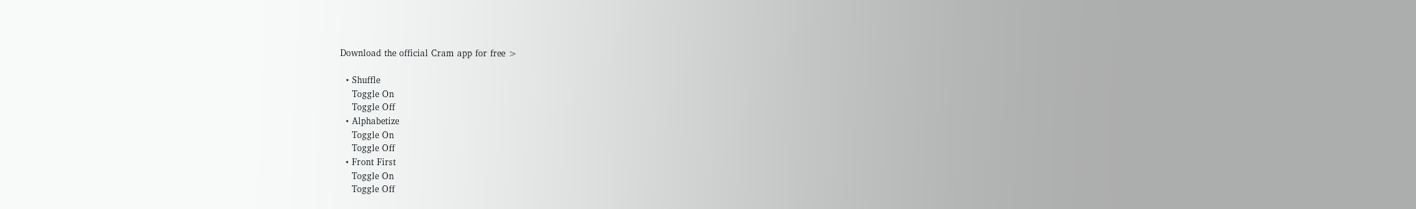Download the official Cram app for free >

  • Shuffle
    Toggle On
    Toggle Off
  • Alphabetize
    Toggle On
    Toggle Off
  • Front First
    Toggle On
    Toggle Off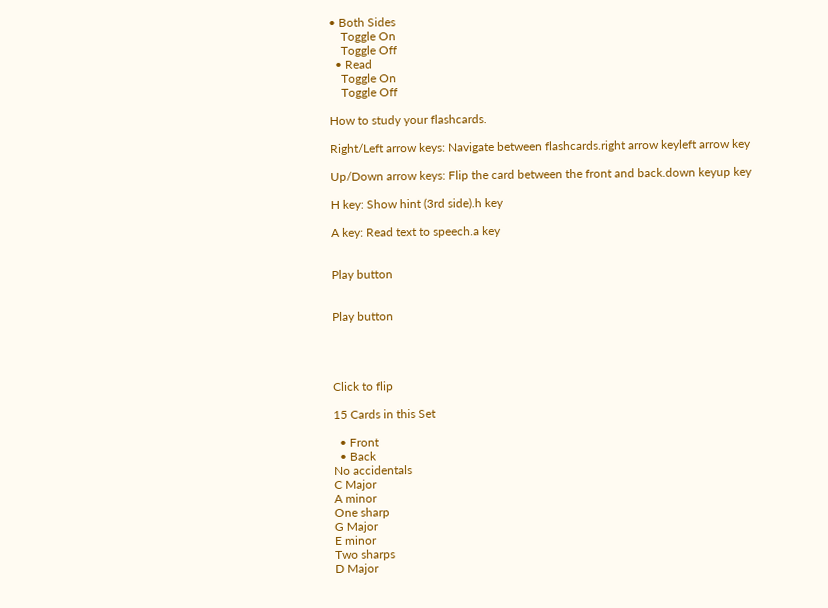• Both Sides
    Toggle On
    Toggle Off
  • Read
    Toggle On
    Toggle Off

How to study your flashcards.

Right/Left arrow keys: Navigate between flashcards.right arrow keyleft arrow key

Up/Down arrow keys: Flip the card between the front and back.down keyup key

H key: Show hint (3rd side).h key

A key: Read text to speech.a key


Play button


Play button




Click to flip

15 Cards in this Set

  • Front
  • Back
No accidentals
C Major
A minor
One sharp
G Major
E minor
Two sharps
D Major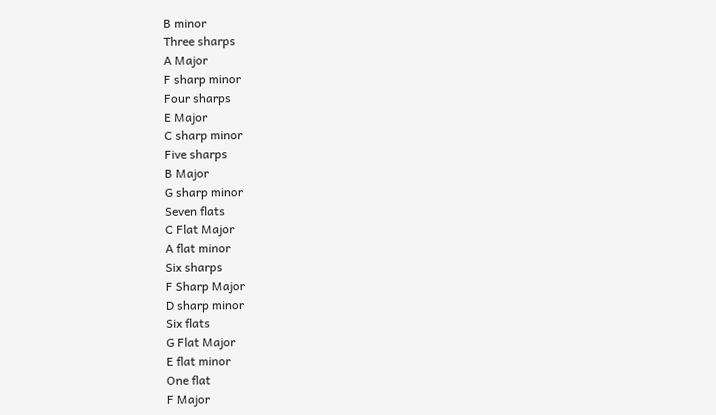B minor
Three sharps
A Major
F sharp minor
Four sharps
E Major
C sharp minor
Five sharps
B Major
G sharp minor
Seven flats
C Flat Major
A flat minor
Six sharps
F Sharp Major
D sharp minor
Six flats
G Flat Major
E flat minor
One flat
F Major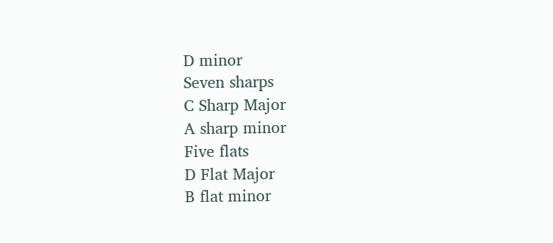D minor
Seven sharps
C Sharp Major
A sharp minor
Five flats
D Flat Major
B flat minor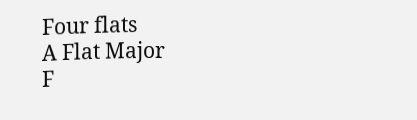Four flats
A Flat Major
F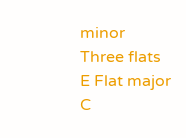minor
Three flats
E Flat major
C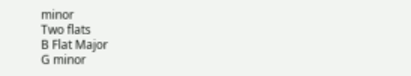minor
Two flats
B Flat Major
G minor